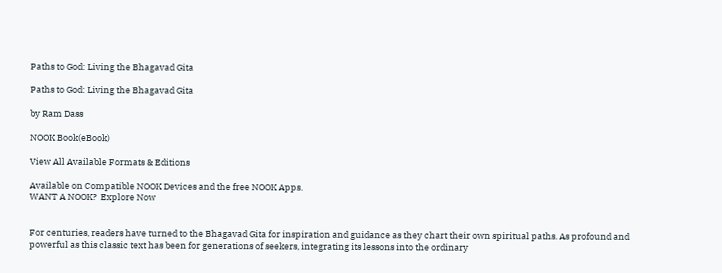Paths to God: Living the Bhagavad Gita

Paths to God: Living the Bhagavad Gita

by Ram Dass

NOOK Book(eBook)

View All Available Formats & Editions

Available on Compatible NOOK Devices and the free NOOK Apps.
WANT A NOOK?  Explore Now


For centuries, readers have turned to the Bhagavad Gita for inspiration and guidance as they chart their own spiritual paths. As profound and powerful as this classic text has been for generations of seekers, integrating its lessons into the ordinary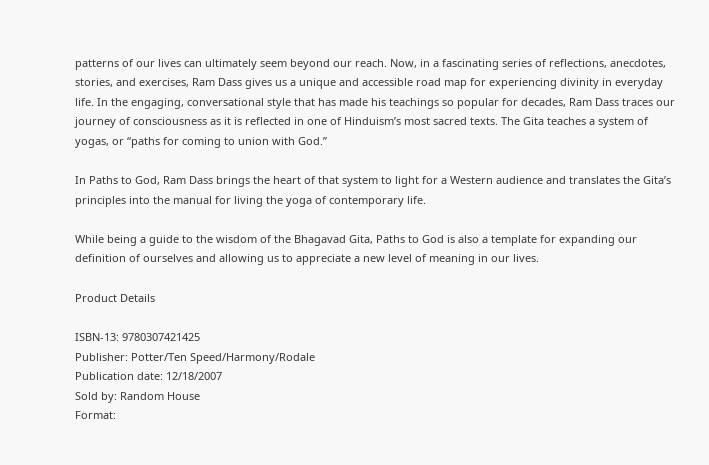patterns of our lives can ultimately seem beyond our reach. Now, in a fascinating series of reflections, anecdotes, stories, and exercises, Ram Dass gives us a unique and accessible road map for experiencing divinity in everyday life. In the engaging, conversational style that has made his teachings so popular for decades, Ram Dass traces our journey of consciousness as it is reflected in one of Hinduism’s most sacred texts. The Gita teaches a system of yogas, or “paths for coming to union with God.”

In Paths to God, Ram Dass brings the heart of that system to light for a Western audience and translates the Gita’s principles into the manual for living the yoga of contemporary life.

While being a guide to the wisdom of the Bhagavad Gita, Paths to God is also a template for expanding our definition of ourselves and allowing us to appreciate a new level of meaning in our lives.

Product Details

ISBN-13: 9780307421425
Publisher: Potter/Ten Speed/Harmony/Rodale
Publication date: 12/18/2007
Sold by: Random House
Format: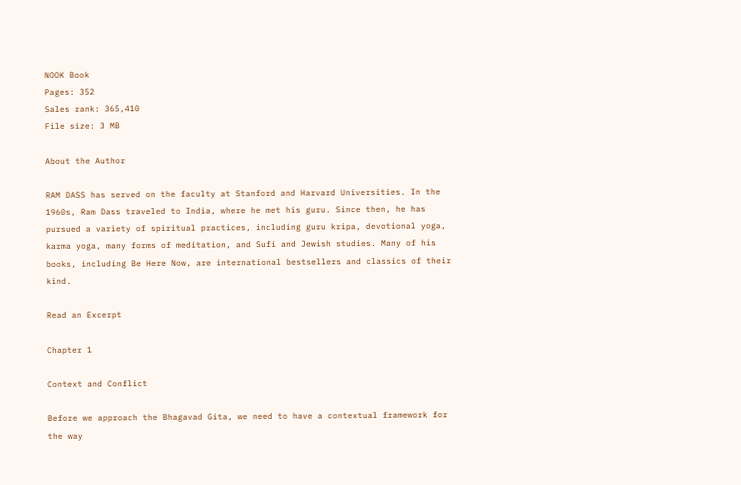NOOK Book
Pages: 352
Sales rank: 365,410
File size: 3 MB

About the Author

RAM DASS has served on the faculty at Stanford and Harvard Universities. In the 1960s, Ram Dass traveled to India, where he met his guru. Since then, he has pursued a variety of spiritual practices, including guru kripa, devotional yoga, karma yoga, many forms of meditation, and Sufi and Jewish studies. Many of his books, including Be Here Now, are international bestsellers and classics of their kind.

Read an Excerpt

Chapter 1

Context and Conflict

Before we approach the Bhagavad Gita, we need to have a contextual framework for the way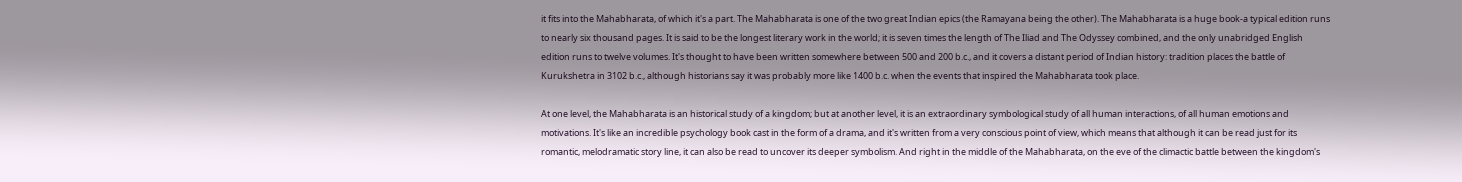it fits into the Mahabharata, of which it's a part. The Mahabharata is one of the two great Indian epics (the Ramayana being the other). The Mahabharata is a huge book-a typical edition runs to nearly six thousand pages. It is said to be the longest literary work in the world; it is seven times the length of The Iliad and The Odyssey combined, and the only unabridged English edition runs to twelve volumes. It's thought to have been written somewhere between 500 and 200 b.c., and it covers a distant period of Indian history: tradition places the battle of Kurukshetra in 3102 b.c., although historians say it was probably more like 1400 b.c. when the events that inspired the Mahabharata took place.

At one level, the Mahabharata is an historical study of a kingdom; but at another level, it is an extraordinary symbological study of all human interactions, of all human emotions and motivations. It's like an incredible psychology book cast in the form of a drama, and it's written from a very conscious point of view, which means that although it can be read just for its romantic, melodramatic story line, it can also be read to uncover its deeper symbolism. And right in the middle of the Mahabharata, on the eve of the climactic battle between the kingdom's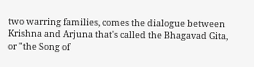two warring families, comes the dialogue between Krishna and Arjuna that's called the Bhagavad Gita, or "the Song of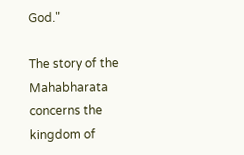God."

The story of the Mahabharata concerns the kingdom of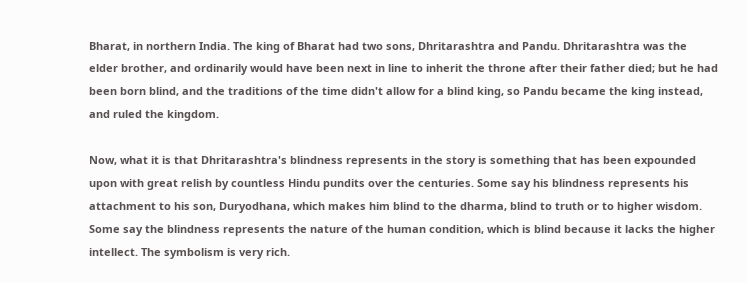Bharat, in northern India. The king of Bharat had two sons, Dhritarashtra and Pandu. Dhritarashtra was the elder brother, and ordinarily would have been next in line to inherit the throne after their father died; but he had been born blind, and the traditions of the time didn't allow for a blind king, so Pandu became the king instead, and ruled the kingdom.

Now, what it is that Dhritarashtra's blindness represents in the story is something that has been expounded upon with great relish by countless Hindu pundits over the centuries. Some say his blindness represents his attachment to his son, Duryodhana, which makes him blind to the dharma, blind to truth or to higher wisdom. Some say the blindness represents the nature of the human condition, which is blind because it lacks the higher intellect. The symbolism is very rich.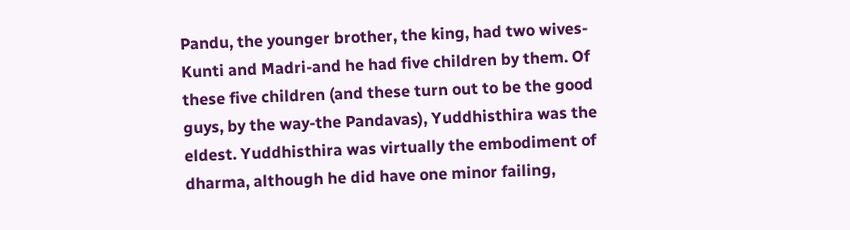Pandu, the younger brother, the king, had two wives-Kunti and Madri-and he had five children by them. Of these five children (and these turn out to be the good guys, by the way-the Pandavas), Yuddhisthira was the eldest. Yuddhisthira was virtually the embodiment of dharma, although he did have one minor failing,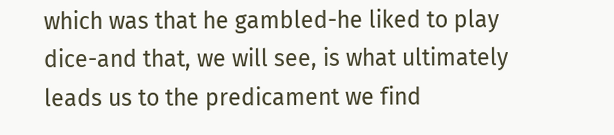which was that he gambled-he liked to play dice-and that, we will see, is what ultimately leads us to the predicament we find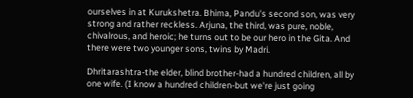ourselves in at Kurukshetra. Bhima, Pandu's second son, was very strong and rather reckless. Arjuna, the third, was pure, noble, chivalrous, and heroic; he turns out to be our hero in the Gita. And there were two younger sons, twins by Madri.

Dhritarashtra-the elder, blind brother-had a hundred children, all by one wife. (I know a hundred children-but we're just going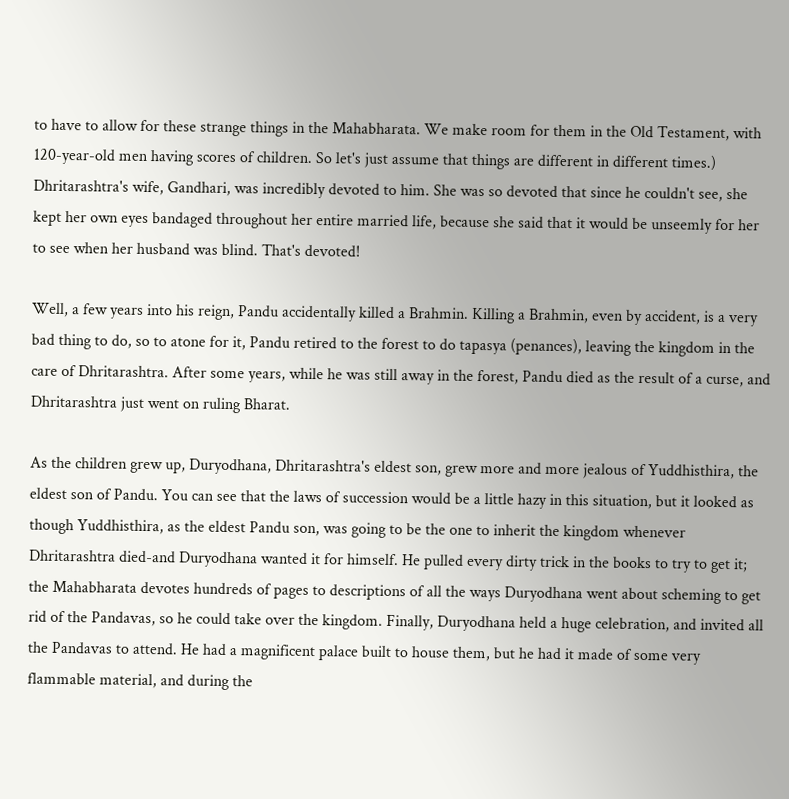to have to allow for these strange things in the Mahabharata. We make room for them in the Old Testament, with 120-year-old men having scores of children. So let's just assume that things are different in different times.) Dhritarashtra's wife, Gandhari, was incredibly devoted to him. She was so devoted that since he couldn't see, she kept her own eyes bandaged throughout her entire married life, because she said that it would be unseemly for her to see when her husband was blind. That's devoted!

Well, a few years into his reign, Pandu accidentally killed a Brahmin. Killing a Brahmin, even by accident, is a very bad thing to do, so to atone for it, Pandu retired to the forest to do tapasya (penances), leaving the kingdom in the care of Dhritarashtra. After some years, while he was still away in the forest, Pandu died as the result of a curse, and Dhritarashtra just went on ruling Bharat.

As the children grew up, Duryodhana, Dhritarashtra's eldest son, grew more and more jealous of Yuddhisthira, the eldest son of Pandu. You can see that the laws of succession would be a little hazy in this situation, but it looked as though Yuddhisthira, as the eldest Pandu son, was going to be the one to inherit the kingdom whenever Dhritarashtra died-and Duryodhana wanted it for himself. He pulled every dirty trick in the books to try to get it; the Mahabharata devotes hundreds of pages to descriptions of all the ways Duryodhana went about scheming to get rid of the Pandavas, so he could take over the kingdom. Finally, Duryodhana held a huge celebration, and invited all the Pandavas to attend. He had a magnificent palace built to house them, but he had it made of some very flammable material, and during the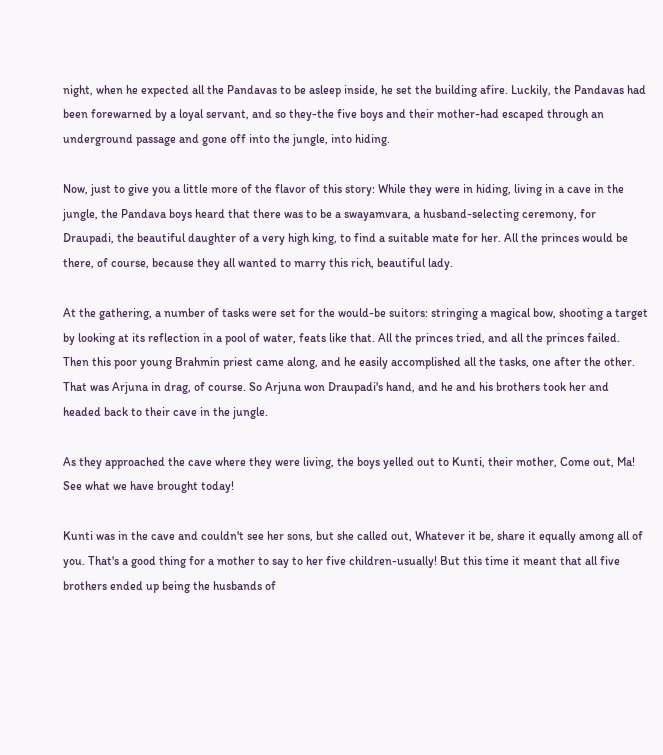night, when he expected all the Pandavas to be asleep inside, he set the building afire. Luckily, the Pandavas had been forewarned by a loyal servant, and so they-the five boys and their mother-had escaped through an underground passage and gone off into the jungle, into hiding.

Now, just to give you a little more of the flavor of this story: While they were in hiding, living in a cave in the jungle, the Pandava boys heard that there was to be a swayamvara, a husband-selecting ceremony, for Draupadi, the beautiful daughter of a very high king, to find a suitable mate for her. All the princes would be there, of course, because they all wanted to marry this rich, beautiful lady.

At the gathering, a number of tasks were set for the would-be suitors: stringing a magical bow, shooting a target by looking at its reflection in a pool of water, feats like that. All the princes tried, and all the princes failed. Then this poor young Brahmin priest came along, and he easily accomplished all the tasks, one after the other. That was Arjuna in drag, of course. So Arjuna won Draupadi's hand, and he and his brothers took her and headed back to their cave in the jungle.

As they approached the cave where they were living, the boys yelled out to Kunti, their mother, Come out, Ma! See what we have brought today!

Kunti was in the cave and couldn't see her sons, but she called out, Whatever it be, share it equally among all of you. That's a good thing for a mother to say to her five children-usually! But this time it meant that all five brothers ended up being the husbands of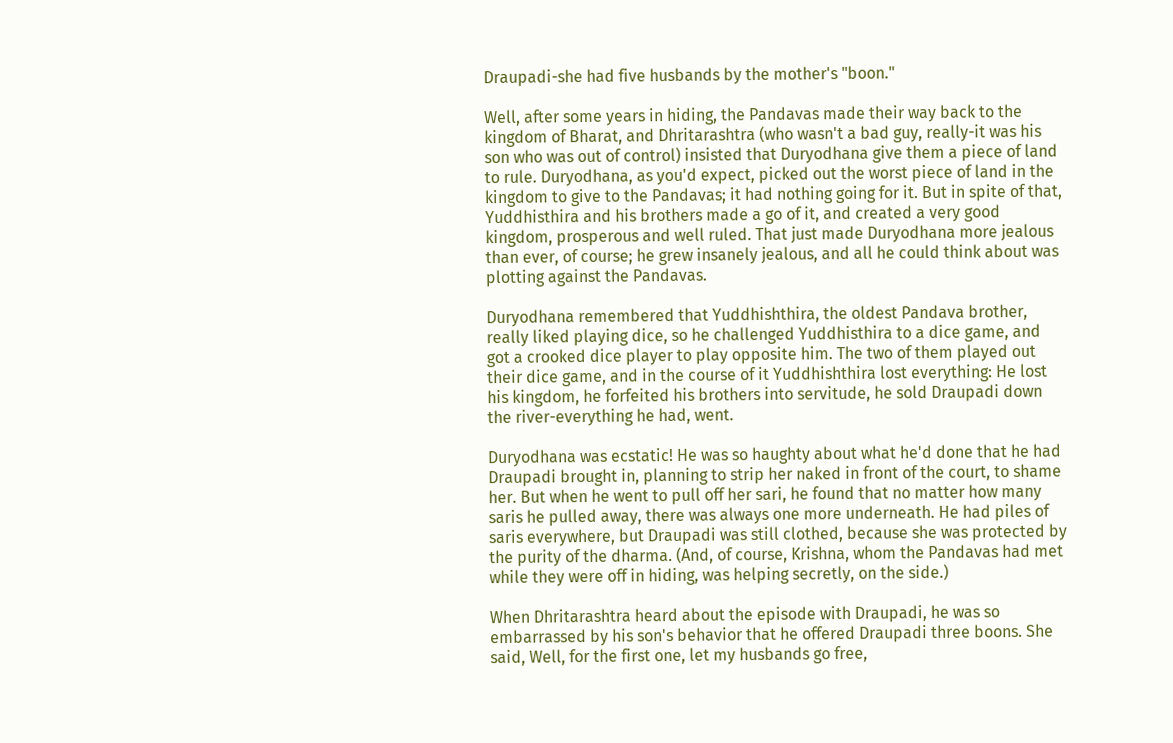Draupadi-she had five husbands by the mother's "boon."

Well, after some years in hiding, the Pandavas made their way back to the kingdom of Bharat, and Dhritarashtra (who wasn't a bad guy, really-it was his son who was out of control) insisted that Duryodhana give them a piece of land to rule. Duryodhana, as you'd expect, picked out the worst piece of land in the kingdom to give to the Pandavas; it had nothing going for it. But in spite of that, Yuddhisthira and his brothers made a go of it, and created a very good kingdom, prosperous and well ruled. That just made Duryodhana more jealous than ever, of course; he grew insanely jealous, and all he could think about was plotting against the Pandavas.

Duryodhana remembered that Yuddhishthira, the oldest Pandava brother, really liked playing dice, so he challenged Yuddhisthira to a dice game, and got a crooked dice player to play opposite him. The two of them played out their dice game, and in the course of it Yuddhishthira lost everything: He lost his kingdom, he forfeited his brothers into servitude, he sold Draupadi down the river-everything he had, went.

Duryodhana was ecstatic! He was so haughty about what he'd done that he had Draupadi brought in, planning to strip her naked in front of the court, to shame her. But when he went to pull off her sari, he found that no matter how many saris he pulled away, there was always one more underneath. He had piles of saris everywhere, but Draupadi was still clothed, because she was protected by the purity of the dharma. (And, of course, Krishna, whom the Pandavas had met while they were off in hiding, was helping secretly, on the side.)

When Dhritarashtra heard about the episode with Draupadi, he was so embarrassed by his son's behavior that he offered Draupadi three boons. She said, Well, for the first one, let my husbands go free,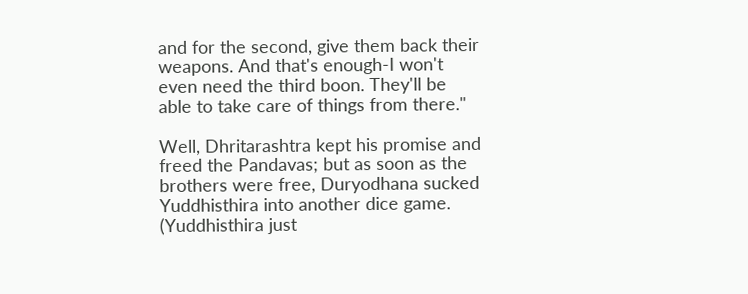and for the second, give them back their weapons. And that's enough-I won't even need the third boon. They'll be able to take care of things from there."

Well, Dhritarashtra kept his promise and freed the Pandavas; but as soon as the brothers were free, Duryodhana sucked Yuddhisthira into another dice game. (Yuddhisthira just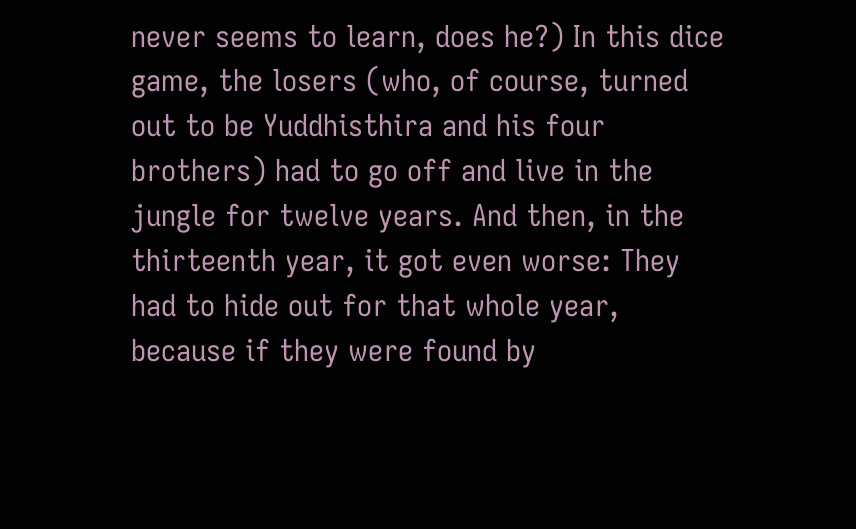never seems to learn, does he?) In this dice game, the losers (who, of course, turned out to be Yuddhisthira and his four brothers) had to go off and live in the jungle for twelve years. And then, in the thirteenth year, it got even worse: They had to hide out for that whole year, because if they were found by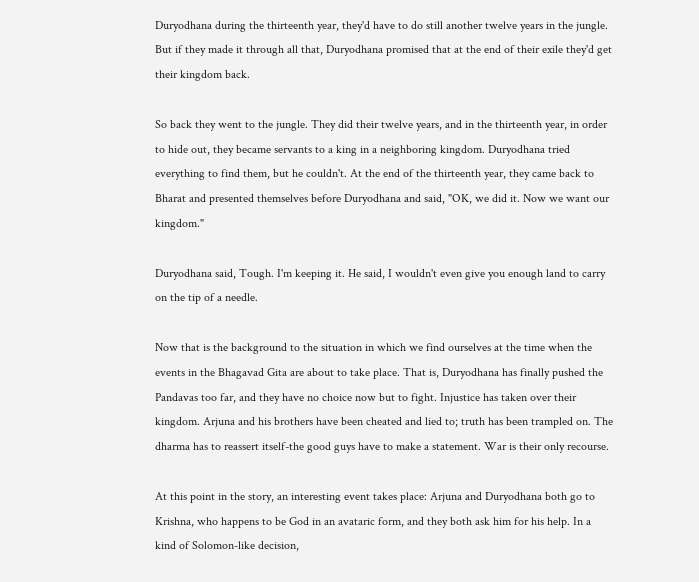Duryodhana during the thirteenth year, they'd have to do still another twelve years in the jungle. But if they made it through all that, Duryodhana promised that at the end of their exile they'd get their kingdom back.

So back they went to the jungle. They did their twelve years, and in the thirteenth year, in order to hide out, they became servants to a king in a neighboring kingdom. Duryodhana tried everything to find them, but he couldn't. At the end of the thirteenth year, they came back to Bharat and presented themselves before Duryodhana and said, "OK, we did it. Now we want our kingdom."

Duryodhana said, Tough. I'm keeping it. He said, I wouldn't even give you enough land to carry on the tip of a needle.

Now that is the background to the situation in which we find ourselves at the time when the events in the Bhagavad Gita are about to take place. That is, Duryodhana has finally pushed the Pandavas too far, and they have no choice now but to fight. Injustice has taken over their kingdom. Arjuna and his brothers have been cheated and lied to; truth has been trampled on. The dharma has to reassert itself-the good guys have to make a statement. War is their only recourse.

At this point in the story, an interesting event takes place: Arjuna and Duryodhana both go to Krishna, who happens to be God in an avataric form, and they both ask him for his help. In a kind of Solomon-like decision,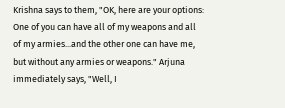Krishna says to them, "OK, here are your options: One of you can have all of my weapons and all of my armies...and the other one can have me, but without any armies or weapons." Arjuna immediately says, "Well, I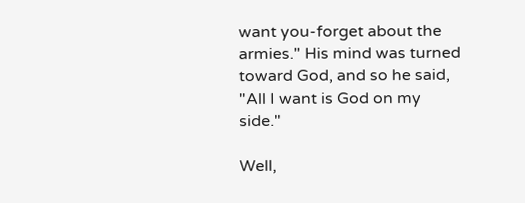want you-forget about the armies." His mind was turned toward God, and so he said, "All I want is God on my side."

Well,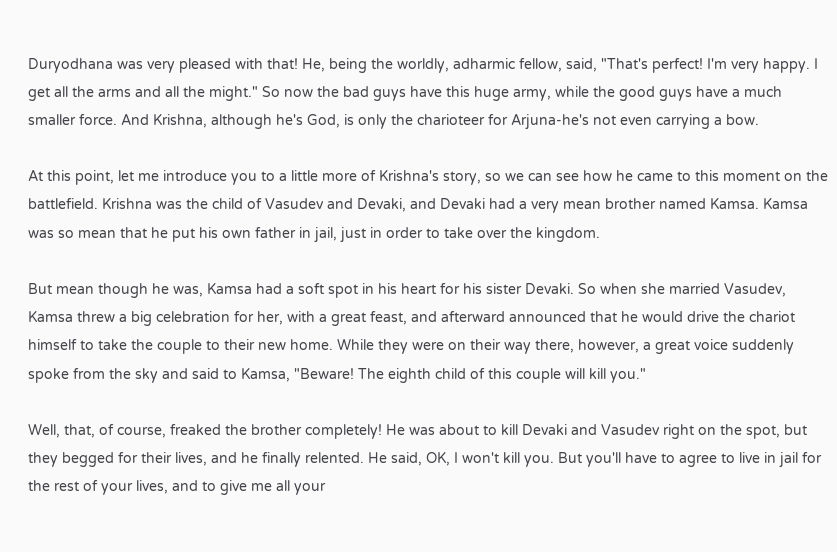Duryodhana was very pleased with that! He, being the worldly, adharmic fellow, said, "That's perfect! I'm very happy. I get all the arms and all the might." So now the bad guys have this huge army, while the good guys have a much smaller force. And Krishna, although he's God, is only the charioteer for Arjuna-he's not even carrying a bow.

At this point, let me introduce you to a little more of Krishna's story, so we can see how he came to this moment on the battlefield. Krishna was the child of Vasudev and Devaki, and Devaki had a very mean brother named Kamsa. Kamsa was so mean that he put his own father in jail, just in order to take over the kingdom.

But mean though he was, Kamsa had a soft spot in his heart for his sister Devaki. So when she married Vasudev, Kamsa threw a big celebration for her, with a great feast, and afterward announced that he would drive the chariot himself to take the couple to their new home. While they were on their way there, however, a great voice suddenly spoke from the sky and said to Kamsa, "Beware! The eighth child of this couple will kill you."

Well, that, of course, freaked the brother completely! He was about to kill Devaki and Vasudev right on the spot, but they begged for their lives, and he finally relented. He said, OK, I won't kill you. But you'll have to agree to live in jail for the rest of your lives, and to give me all your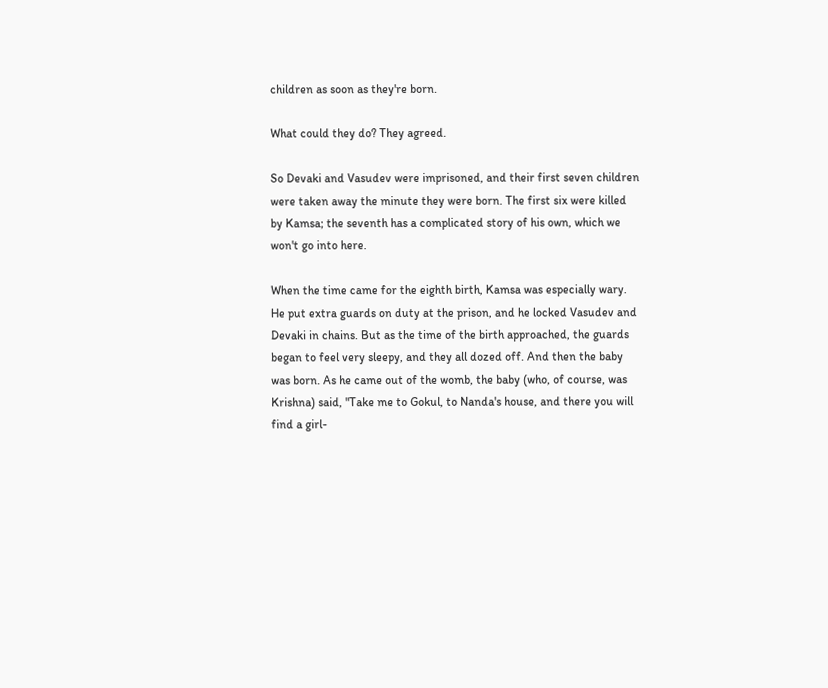children as soon as they're born.

What could they do? They agreed.

So Devaki and Vasudev were imprisoned, and their first seven children were taken away the minute they were born. The first six were killed by Kamsa; the seventh has a complicated story of his own, which we won't go into here.

When the time came for the eighth birth, Kamsa was especially wary. He put extra guards on duty at the prison, and he locked Vasudev and Devaki in chains. But as the time of the birth approached, the guards began to feel very sleepy, and they all dozed off. And then the baby was born. As he came out of the womb, the baby (who, of course, was Krishna) said, "Take me to Gokul, to Nanda's house, and there you will find a girl-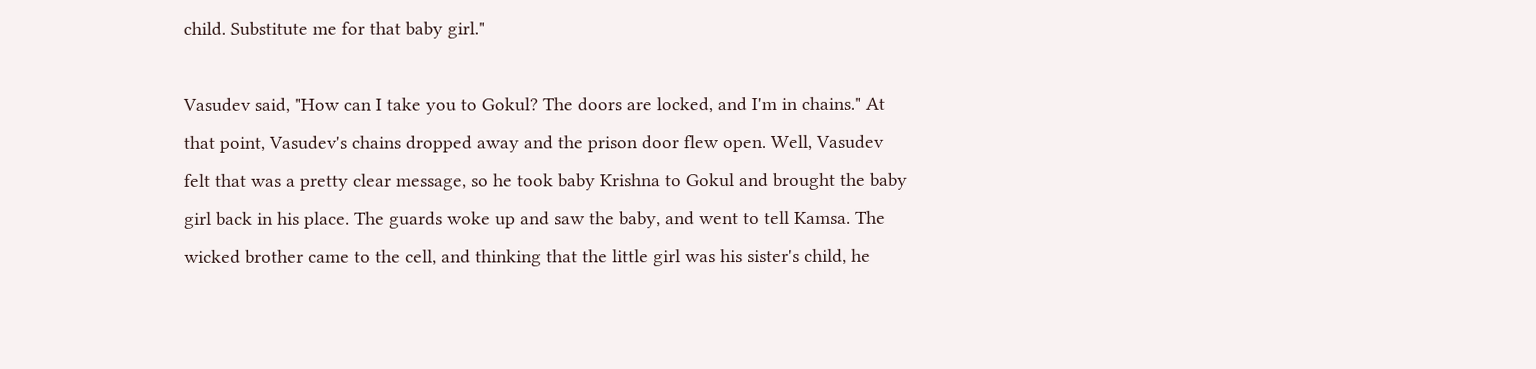child. Substitute me for that baby girl."

Vasudev said, "How can I take you to Gokul? The doors are locked, and I'm in chains." At that point, Vasudev's chains dropped away and the prison door flew open. Well, Vasudev felt that was a pretty clear message, so he took baby Krishna to Gokul and brought the baby girl back in his place. The guards woke up and saw the baby, and went to tell Kamsa. The wicked brother came to the cell, and thinking that the little girl was his sister's child, he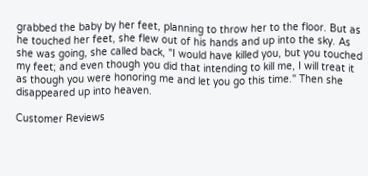grabbed the baby by her feet, planning to throw her to the floor. But as he touched her feet, she flew out of his hands and up into the sky. As she was going, she called back, "I would have killed you, but you touched my feet; and even though you did that intending to kill me, I will treat it as though you were honoring me and let you go this time." Then she disappeared up into heaven.

Customer Reviews